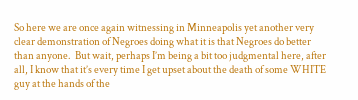So here we are once again witnessing in Minneapolis yet another very clear demonstration of Negroes doing what it is that Negroes do better than anyone.  But wait, perhaps I’m being a bit too judgmental here, after all, I know that it’s every time I get upset about the death of some WHITE guy at the hands of the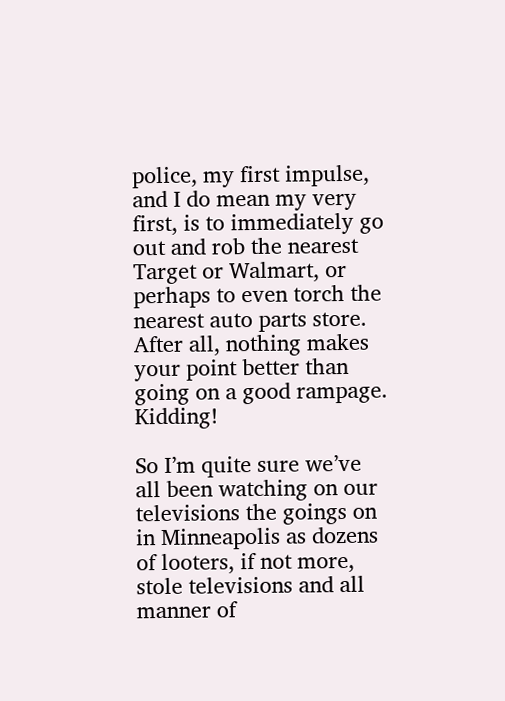police, my first impulse, and I do mean my very first, is to immediately go out and rob the nearest Target or Walmart, or perhaps to even torch the nearest auto parts store.  After all, nothing makes your point better than going on a good rampage.  Kidding!

So I’m quite sure we’ve all been watching on our televisions the goings on in Minneapolis as dozens of looters, if not more, stole televisions and all manner of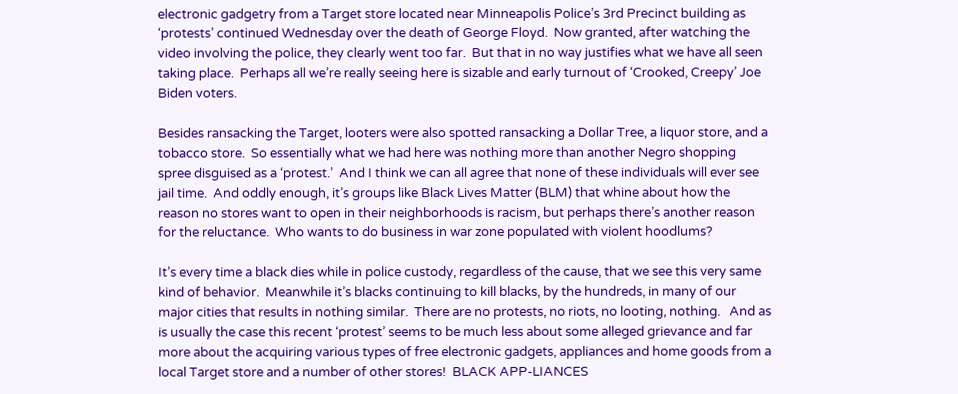electronic gadgetry from a Target store located near Minneapolis Police’s 3rd Precinct building as ‘protests’ continued Wednesday over the death of George Floyd.  Now granted, after watching the video involving the police, they clearly went too far.  But that in no way justifies what we have all seen taking place.  Perhaps all we’re really seeing here is sizable and early turnout of ‘Crooked, Creepy’ Joe Biden voters.

Besides ransacking the Target, looters were also spotted ransacking a Dollar Tree, a liquor store, and a tobacco store.  So essentially what we had here was nothing more than another Negro shopping spree disguised as a ‘protest.’  And I think we can all agree that none of these individuals will ever see jail time.  And oddly enough, it’s groups like Black Lives Matter (BLM) that whine about how the reason no stores want to open in their neighborhoods is racism, but perhaps there’s another reason for the reluctance.  Who wants to do business in war zone populated with violent hoodlums?

It’s every time a black dies while in police custody, regardless of the cause, that we see this very same kind of behavior.  Meanwhile it’s blacks continuing to kill blacks, by the hundreds, in many of our major cities that results in nothing similar.  There are no protests, no riots, no looting, nothing.   And as is usually the case this recent ‘protest’ seems to be much less about some alleged grievance and far more about the acquiring various types of free electronic gadgets, appliances and home goods from a local Target store and a number of other stores!  BLACK APP-LIANCES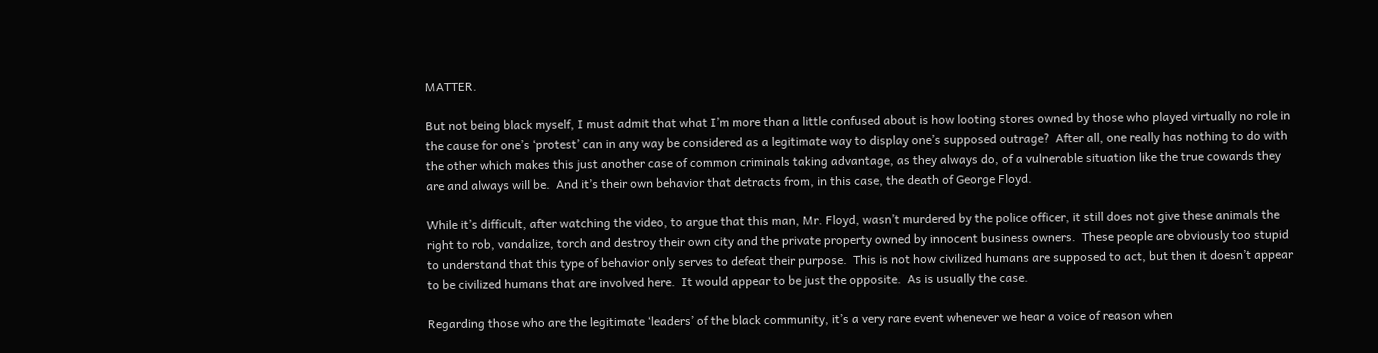MATTER.

But not being black myself, I must admit that what I’m more than a little confused about is how looting stores owned by those who played virtually no role in the cause for one’s ‘protest’ can in any way be considered as a legitimate way to display one’s supposed outrage?  After all, one really has nothing to do with the other which makes this just another case of common criminals taking advantage, as they always do, of a vulnerable situation like the true cowards they are and always will be.  And it’s their own behavior that detracts from, in this case, the death of George Floyd.

While it’s difficult, after watching the video, to argue that this man, Mr. Floyd, wasn’t murdered by the police officer, it still does not give these animals the right to rob, vandalize, torch and destroy their own city and the private property owned by innocent business owners.  These people are obviously too stupid to understand that this type of behavior only serves to defeat their purpose.  This is not how civilized humans are supposed to act, but then it doesn’t appear to be civilized humans that are involved here.  It would appear to be just the opposite.  As is usually the case.

Regarding those who are the legitimate ‘leaders’ of the black community, it’s a very rare event whenever we hear a voice of reason when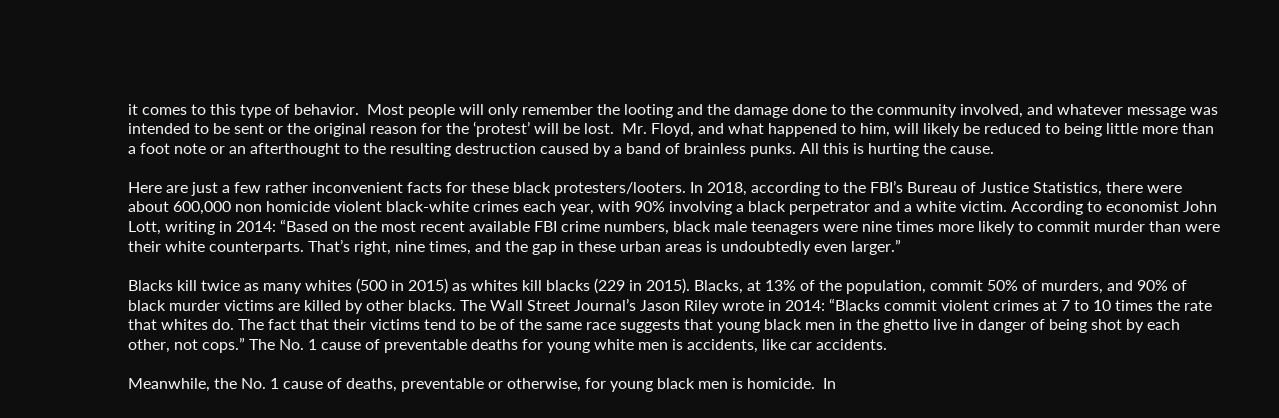it comes to this type of behavior.  Most people will only remember the looting and the damage done to the community involved, and whatever message was intended to be sent or the original reason for the ‘protest’ will be lost.  Mr. Floyd, and what happened to him, will likely be reduced to being little more than a foot note or an afterthought to the resulting destruction caused by a band of brainless punks. All this is hurting the cause.

Here are just a few rather inconvenient facts for these black protesters/looters. In 2018, according to the FBI’s Bureau of Justice Statistics, there were about 600,000 non homicide violent black-white crimes each year, with 90% involving a black perpetrator and a white victim. According to economist John Lott, writing in 2014: “Based on the most recent available FBI crime numbers, black male teenagers were nine times more likely to commit murder than were their white counterparts. That’s right, nine times, and the gap in these urban areas is undoubtedly even larger.”

Blacks kill twice as many whites (500 in 2015) as whites kill blacks (229 in 2015). Blacks, at 13% of the population, commit 50% of murders, and 90% of black murder victims are killed by other blacks. The Wall Street Journal’s Jason Riley wrote in 2014: “Blacks commit violent crimes at 7 to 10 times the rate that whites do. The fact that their victims tend to be of the same race suggests that young black men in the ghetto live in danger of being shot by each other, not cops.” The No. 1 cause of preventable deaths for young white men is accidents, like car accidents.

Meanwhile, the No. 1 cause of deaths, preventable or otherwise, for young black men is homicide.  In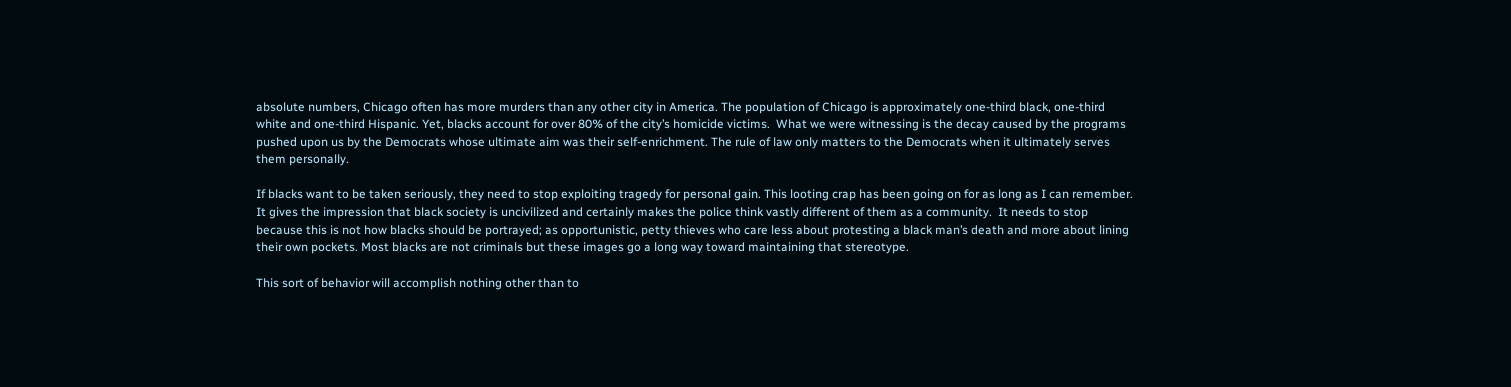absolute numbers, Chicago often has more murders than any other city in America. The population of Chicago is approximately one-third black, one-third white and one-third Hispanic. Yet, blacks account for over 80% of the city’s homicide victims.  What we were witnessing is the decay caused by the programs pushed upon us by the Democrats whose ultimate aim was their self-enrichment. The rule of law only matters to the Democrats when it ultimately serves them personally.

If blacks want to be taken seriously, they need to stop exploiting tragedy for personal gain. This looting crap has been going on for as long as I can remember.  It gives the impression that black society is uncivilized and certainly makes the police think vastly different of them as a community.  It needs to stop because this is not how blacks should be portrayed; as opportunistic, petty thieves who care less about protesting a black man’s death and more about lining their own pockets. Most blacks are not criminals but these images go a long way toward maintaining that stereotype.

This sort of behavior will accomplish nothing other than to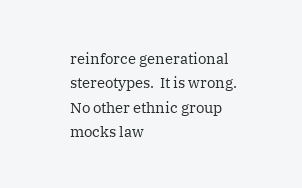reinforce generational stereotypes.  It is wrong. No other ethnic group mocks law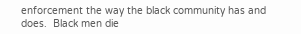enforcement the way the black community has and does.  Black men die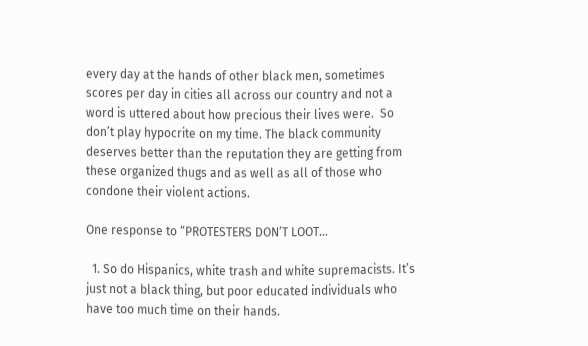every day at the hands of other black men, sometimes scores per day in cities all across our country and not a word is uttered about how precious their lives were.  So don’t play hypocrite on my time. The black community deserves better than the reputation they are getting from these organized thugs and as well as all of those who condone their violent actions.

One response to “PROTESTERS DON’T LOOT…

  1. So do Hispanics, white trash and white supremacists. It’s just not a black thing, but poor educated individuals who have too much time on their hands.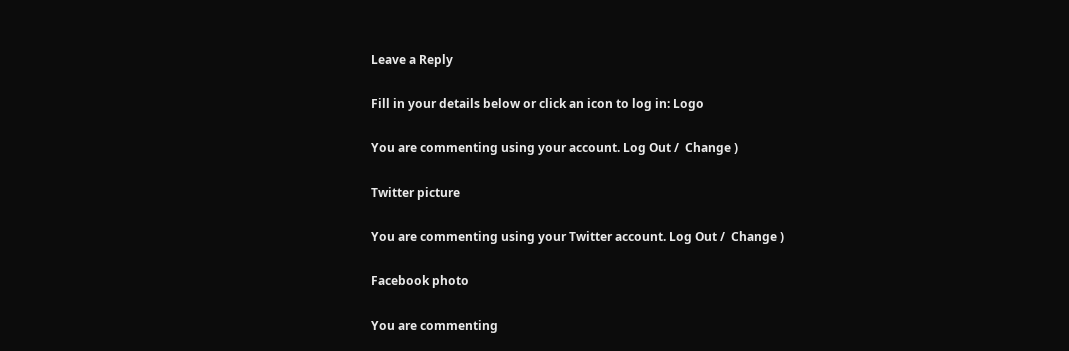Leave a Reply

Fill in your details below or click an icon to log in: Logo

You are commenting using your account. Log Out /  Change )

Twitter picture

You are commenting using your Twitter account. Log Out /  Change )

Facebook photo

You are commenting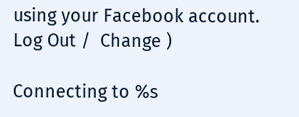using your Facebook account. Log Out /  Change )

Connecting to %s